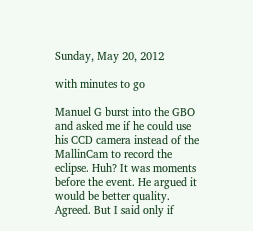Sunday, May 20, 2012

with minutes to go

Manuel G burst into the GBO and asked me if he could use his CCD camera instead of the MallinCam to record the eclipse. Huh? It was moments before the event. He argued it would be better quality. Agreed. But I said only if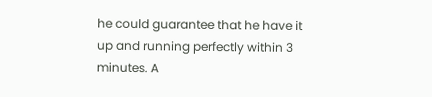he could guarantee that he have it up and running perfectly within 3 minutes. A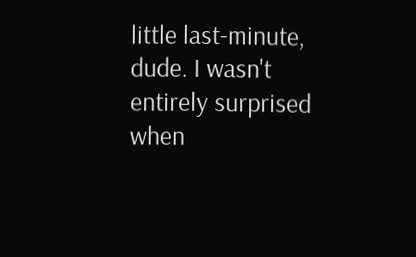little last-minute, dude. I wasn't entirely surprised when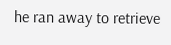he ran away to retrieve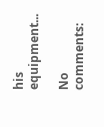his equipment...

No comments: